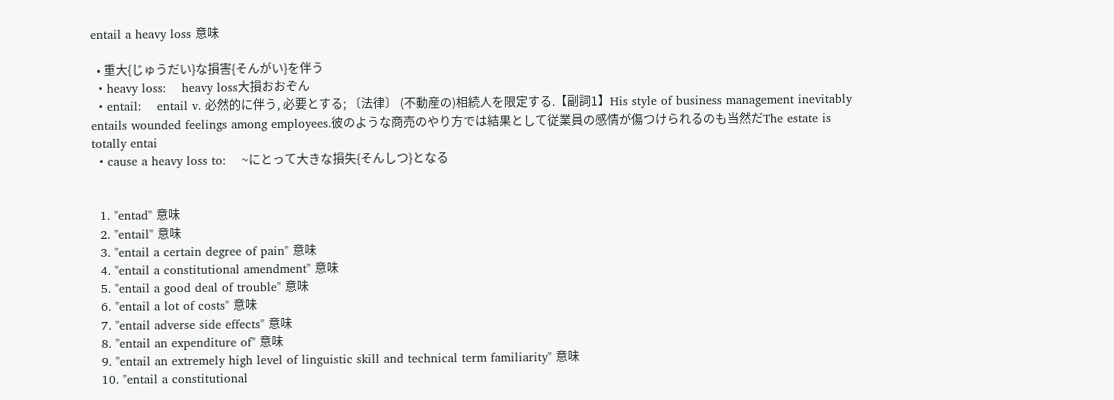entail a heavy loss 意味

  • 重大{じゅうだい}な損害{そんがい}を伴う
  • heavy loss:    heavy loss大損おおぞん
  • entail:    entail v. 必然的に伴う, 必要とする; 〔法律〕 (不動産の)相続人を限定する.【副詞1】His style of business management inevitably entails wounded feelings among employees.彼のような商売のやり方では結果として従業員の感情が傷つけられるのも当然だThe estate is totally entai
  • cause a heavy loss to:    ~にとって大きな損失{そんしつ}となる


  1. "entad" 意味
  2. "entail" 意味
  3. "entail a certain degree of pain" 意味
  4. "entail a constitutional amendment" 意味
  5. "entail a good deal of trouble" 意味
  6. "entail a lot of costs" 意味
  7. "entail adverse side effects" 意味
  8. "entail an expenditure of" 意味
  9. "entail an extremely high level of linguistic skill and technical term familiarity" 意味
  10. "entail a constitutional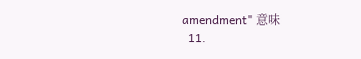amendment" 意味
  11.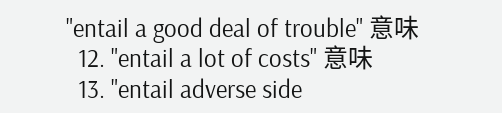"entail a good deal of trouble" 意味
  12. "entail a lot of costs" 意味
  13. "entail adverse side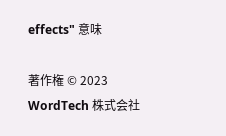effects" 意味

著作権 © 2023 WordTech 株式会社